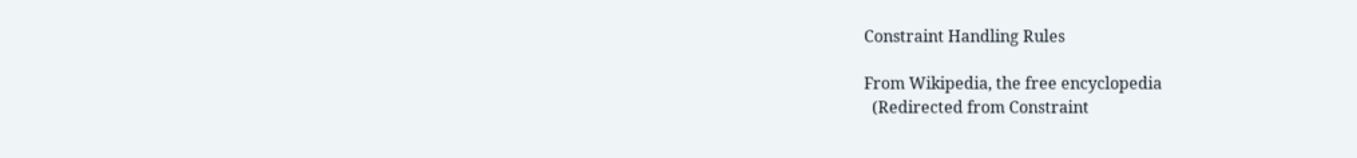Constraint Handling Rules

From Wikipedia, the free encyclopedia
  (Redirected from Constraint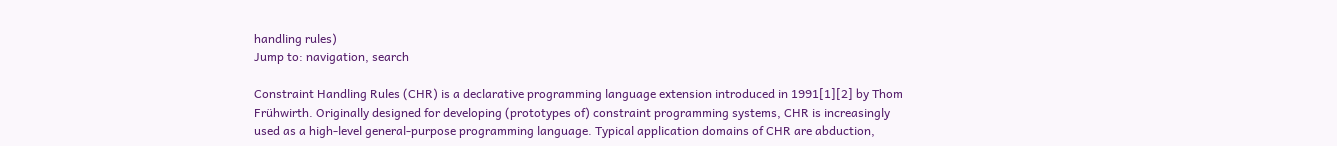handling rules)
Jump to: navigation, search

Constraint Handling Rules (CHR) is a declarative programming language extension introduced in 1991[1][2] by Thom Frühwirth. Originally designed for developing (prototypes of) constraint programming systems, CHR is increasingly used as a high-level general-purpose programming language. Typical application domains of CHR are abduction,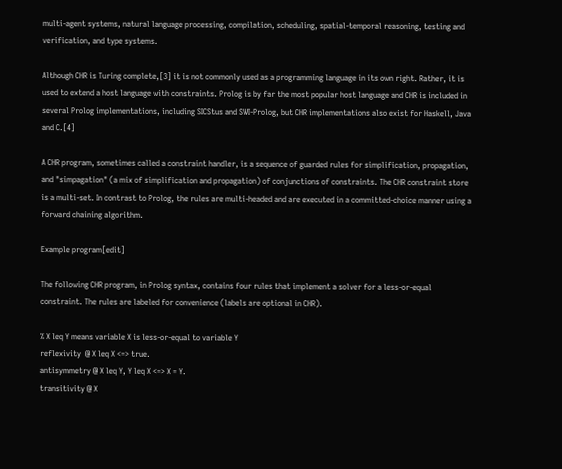multi-agent systems, natural language processing, compilation, scheduling, spatial-temporal reasoning, testing and verification, and type systems.

Although CHR is Turing complete,[3] it is not commonly used as a programming language in its own right. Rather, it is used to extend a host language with constraints. Prolog is by far the most popular host language and CHR is included in several Prolog implementations, including SICStus and SWI-Prolog, but CHR implementations also exist for Haskell, Java and C.[4]

A CHR program, sometimes called a constraint handler, is a sequence of guarded rules for simplification, propagation, and "simpagation" (a mix of simplification and propagation) of conjunctions of constraints. The CHR constraint store is a multi-set. In contrast to Prolog, the rules are multi-headed and are executed in a committed-choice manner using a forward chaining algorithm.

Example program[edit]

The following CHR program, in Prolog syntax, contains four rules that implement a solver for a less-or-equal constraint. The rules are labeled for convenience (labels are optional in CHR).

% X leq Y means variable X is less-or-equal to variable Y
reflexivity  @ X leq X <=> true.
antisymmetry @ X leq Y, Y leq X <=> X = Y.
transitivity @ X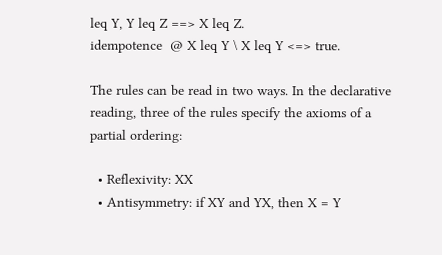leq Y, Y leq Z ==> X leq Z.
idempotence  @ X leq Y \ X leq Y <=> true.

The rules can be read in two ways. In the declarative reading, three of the rules specify the axioms of a partial ordering:

  • Reflexivity: XX
  • Antisymmetry: if XY and YX, then X = Y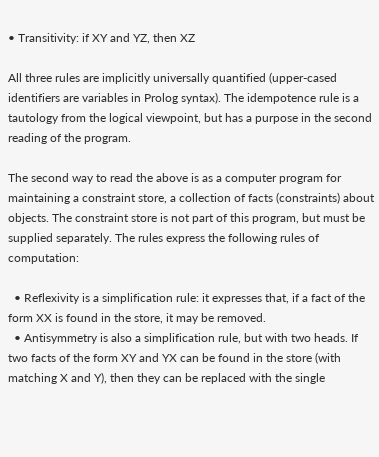• Transitivity: if XY and YZ, then XZ

All three rules are implicitly universally quantified (upper-cased identifiers are variables in Prolog syntax). The idempotence rule is a tautology from the logical viewpoint, but has a purpose in the second reading of the program.

The second way to read the above is as a computer program for maintaining a constraint store, a collection of facts (constraints) about objects. The constraint store is not part of this program, but must be supplied separately. The rules express the following rules of computation:

  • Reflexivity is a simplification rule: it expresses that, if a fact of the form XX is found in the store, it may be removed.
  • Antisymmetry is also a simplification rule, but with two heads. If two facts of the form XY and YX can be found in the store (with matching X and Y), then they can be replaced with the single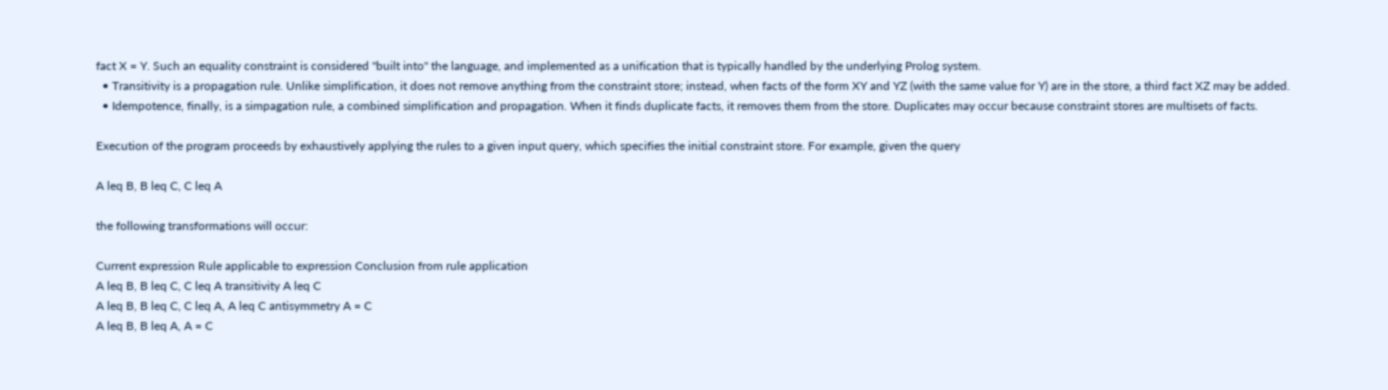fact X = Y. Such an equality constraint is considered "built into" the language, and implemented as a unification that is typically handled by the underlying Prolog system.
  • Transitivity is a propagation rule. Unlike simplification, it does not remove anything from the constraint store; instead, when facts of the form XY and YZ (with the same value for Y) are in the store, a third fact XZ may be added.
  • Idempotence, finally, is a simpagation rule, a combined simplification and propagation. When it finds duplicate facts, it removes them from the store. Duplicates may occur because constraint stores are multisets of facts.

Execution of the program proceeds by exhaustively applying the rules to a given input query, which specifies the initial constraint store. For example, given the query

A leq B, B leq C, C leq A

the following transformations will occur:

Current expression Rule applicable to expression Conclusion from rule application
A leq B, B leq C, C leq A transitivity A leq C
A leq B, B leq C, C leq A, A leq C antisymmetry A = C
A leq B, B leq A, A = C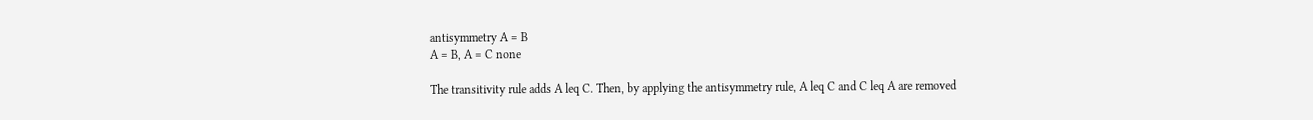antisymmetry A = B
A = B, A = C none

The transitivity rule adds A leq C. Then, by applying the antisymmetry rule, A leq C and C leq A are removed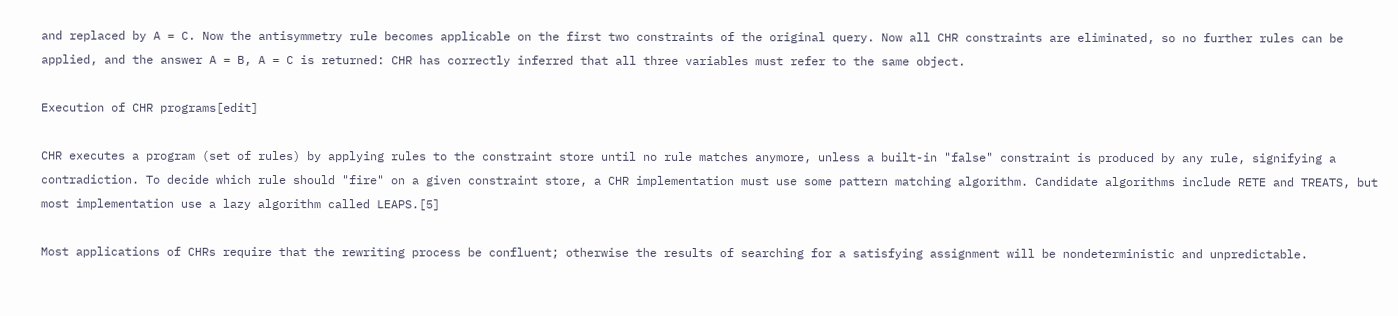and replaced by A = C. Now the antisymmetry rule becomes applicable on the first two constraints of the original query. Now all CHR constraints are eliminated, so no further rules can be applied, and the answer A = B, A = C is returned: CHR has correctly inferred that all three variables must refer to the same object.

Execution of CHR programs[edit]

CHR executes a program (set of rules) by applying rules to the constraint store until no rule matches anymore, unless a built-in "false" constraint is produced by any rule, signifying a contradiction. To decide which rule should "fire" on a given constraint store, a CHR implementation must use some pattern matching algorithm. Candidate algorithms include RETE and TREATS, but most implementation use a lazy algorithm called LEAPS.[5]

Most applications of CHRs require that the rewriting process be confluent; otherwise the results of searching for a satisfying assignment will be nondeterministic and unpredictable.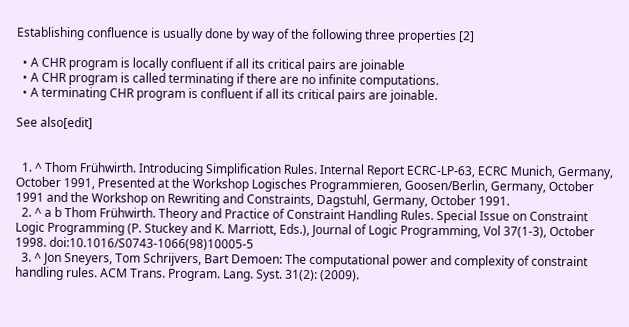Establishing confluence is usually done by way of the following three properties [2]

  • A CHR program is locally confluent if all its critical pairs are joinable
  • A CHR program is called terminating if there are no infinite computations.
  • A terminating CHR program is confluent if all its critical pairs are joinable.

See also[edit]


  1. ^ Thom Frühwirth. Introducing Simplification Rules. Internal Report ECRC-LP-63, ECRC Munich, Germany, October 1991, Presented at the Workshop Logisches Programmieren, Goosen/Berlin, Germany, October 1991 and the Workshop on Rewriting and Constraints, Dagstuhl, Germany, October 1991.
  2. ^ a b Thom Frühwirth. Theory and Practice of Constraint Handling Rules. Special Issue on Constraint Logic Programming (P. Stuckey and K. Marriott, Eds.), Journal of Logic Programming, Vol 37(1-3), October 1998. doi:10.1016/S0743-1066(98)10005-5
  3. ^ Jon Sneyers, Tom Schrijvers, Bart Demoen: The computational power and complexity of constraint handling rules. ACM Trans. Program. Lang. Syst. 31(2): (2009).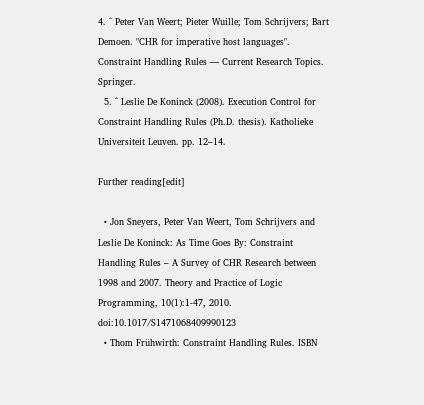4. ^ Peter Van Weert; Pieter Wuille; Tom Schrijvers; Bart Demoen. "CHR for imperative host languages". Constraint Handling Rules — Current Research Topics. Springer.
  5. ^ Leslie De Koninck (2008). Execution Control for Constraint Handling Rules (Ph.D. thesis). Katholieke Universiteit Leuven. pp. 12–14.

Further reading[edit]

  • Jon Sneyers, Peter Van Weert, Tom Schrijvers and Leslie De Koninck: As Time Goes By: Constraint Handling Rules – A Survey of CHR Research between 1998 and 2007. Theory and Practice of Logic Programming, 10(1):1-47, 2010. doi:10.1017/S1471068409990123
  • Thom Frühwirth: Constraint Handling Rules. ISBN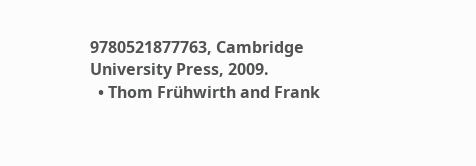9780521877763, Cambridge University Press, 2009.
  • Thom Frühwirth and Frank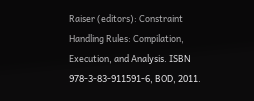Raiser (editors): Constraint Handling Rules: Compilation, Execution, and Analysis. ISBN 978-3-83-911591-6, BOD, 2011.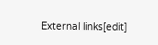External links[edit]